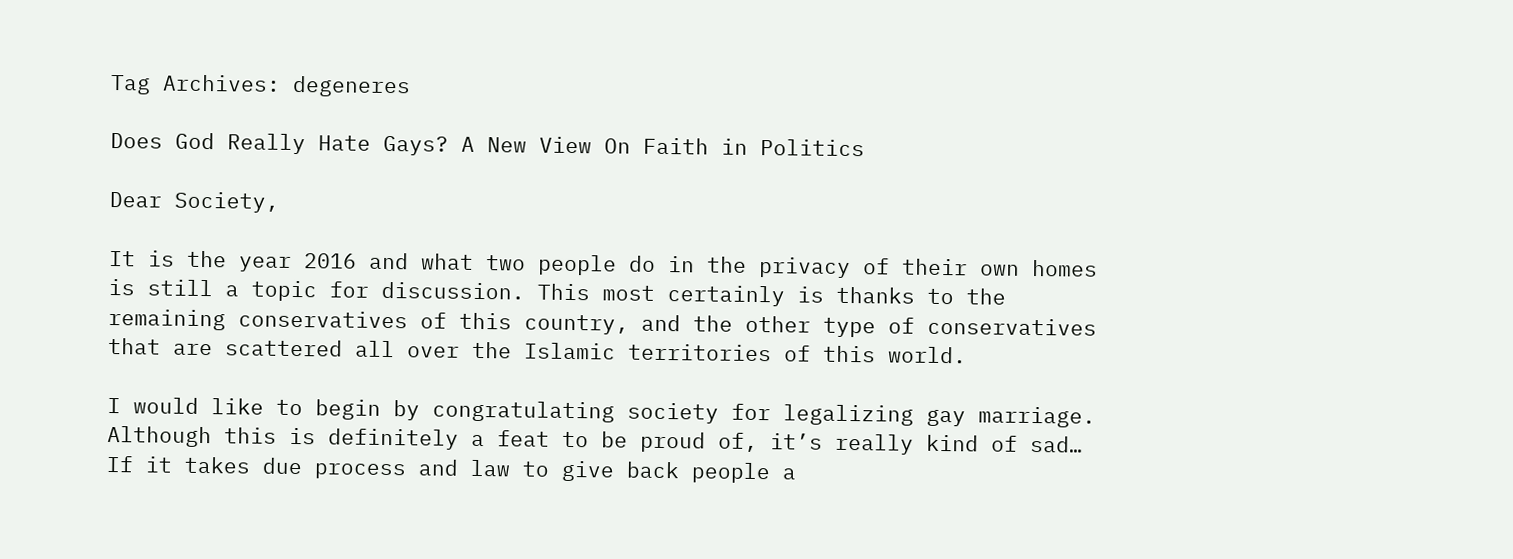Tag Archives: degeneres

Does God Really Hate Gays? A New View On Faith in Politics

Dear Society,

It is the year 2016 and what two people do in the privacy of their own homes is still a topic for discussion. This most certainly is thanks to the remaining conservatives of this country, and the other type of conservatives that are scattered all over the Islamic territories of this world.

I would like to begin by congratulating society for legalizing gay marriage. Although this is definitely a feat to be proud of, it’s really kind of sad… If it takes due process and law to give back people a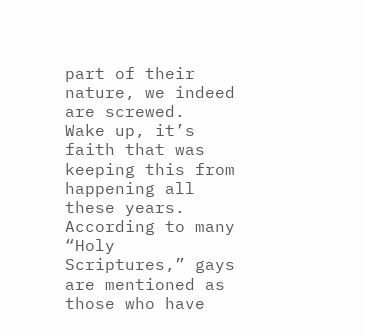part of their nature, we indeed are screwed.  Wake up, it’s faith that was keeping this from happening all these years.  According to many “Holy Scriptures,” gays are mentioned as those who have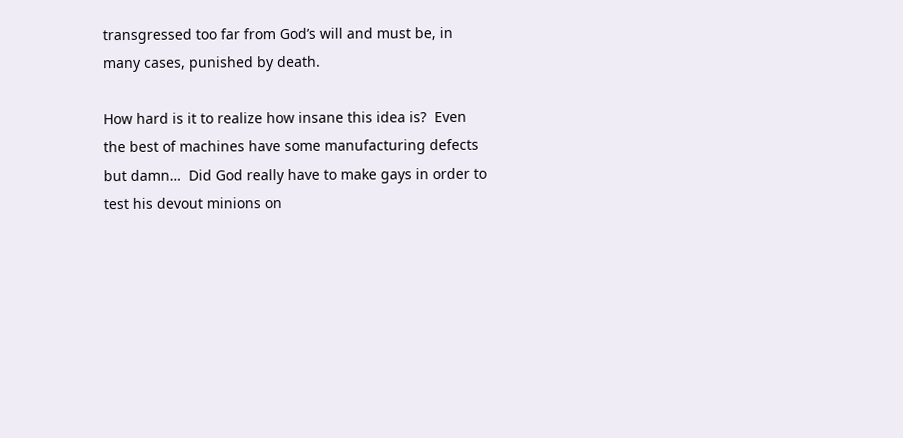transgressed too far from God’s will and must be, in many cases, punished by death.

How hard is it to realize how insane this idea is?  Even the best of machines have some manufacturing defects but damn…  Did God really have to make gays in order to test his devout minions on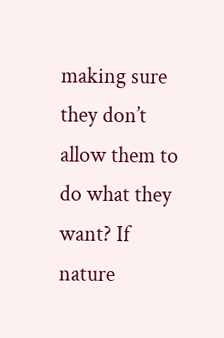making sure they don’t allow them to do what they want? If nature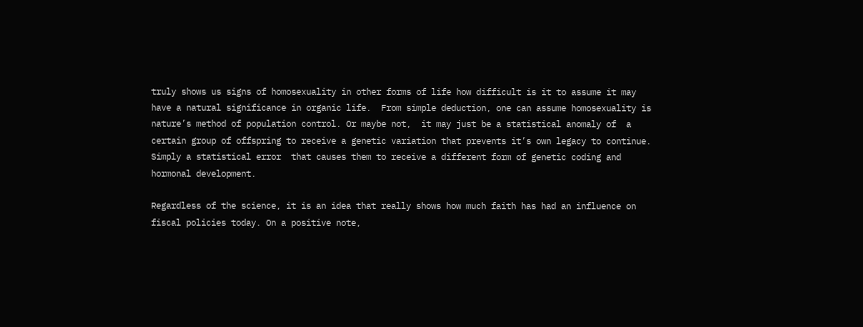truly shows us signs of homosexuality in other forms of life how difficult is it to assume it may have a natural significance in organic life.  From simple deduction, one can assume homosexuality is nature’s method of population control. Or maybe not,  it may just be a statistical anomaly of  a certain group of offspring to receive a genetic variation that prevents it’s own legacy to continue. Simply a statistical error  that causes them to receive a different form of genetic coding and hormonal development.

Regardless of the science, it is an idea that really shows how much faith has had an influence on fiscal policies today. On a positive note,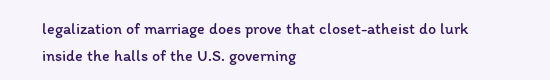legalization of marriage does prove that closet-atheist do lurk inside the halls of the U.S. governing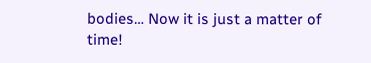bodies… Now it is just a matter of time!